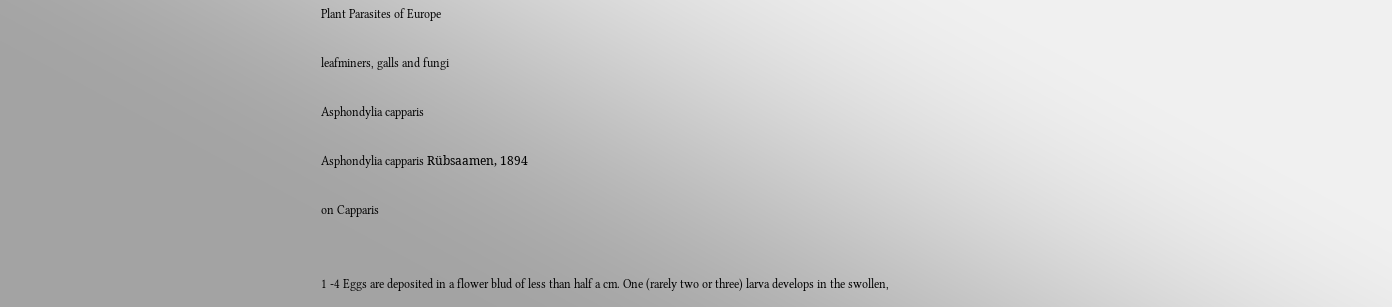Plant Parasites of Europe

leafminers, galls and fungi

Asphondylia capparis

Asphondylia capparis Rübsaamen, 1894

on Capparis


1 -4 Eggs are deposited in a flower blud of less than half a cm. One (rarely two or three) larva develops in the swollen,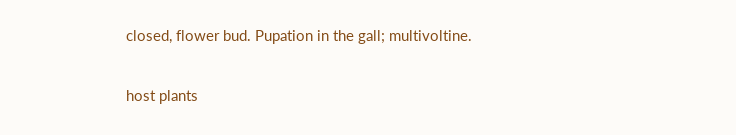closed, flower bud. Pupation in the gall; multivoltine.

host plants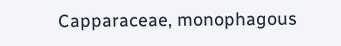Capparaceae, monophagous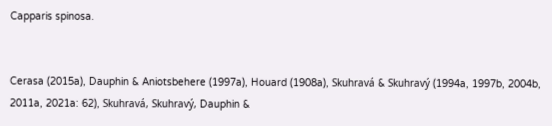Capparis spinosa.


Cerasa (2015a), Dauphin & Aniotsbehere (1997a), Houard (1908a), Skuhravá & Skuhravý (1994a, 1997b, 2004b, 2011a, 2021a: 62), Skuhravá, Skuhravý, Dauphin &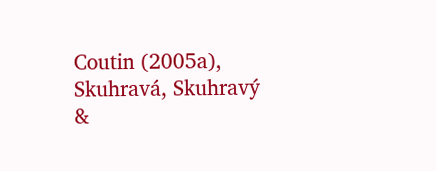Coutin (2005a), Skuhravá, Skuhravý &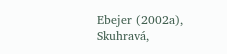Ebejer (2002a), Skuhravá,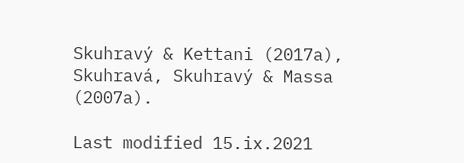Skuhravý & Kettani (2017a), Skuhravá, Skuhravý & Massa (2007a).

Last modified 15.ix.2021